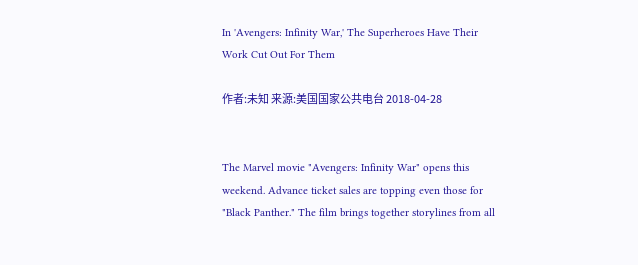In 'Avengers: Infinity War,' The Superheroes Have Their Work Cut Out For Them

作者:未知 来源:美国国家公共电台 2018-04-28


The Marvel movie "Avengers: Infinity War" opens this weekend. Advance ticket sales are topping even those for "Black Panther." The film brings together storylines from all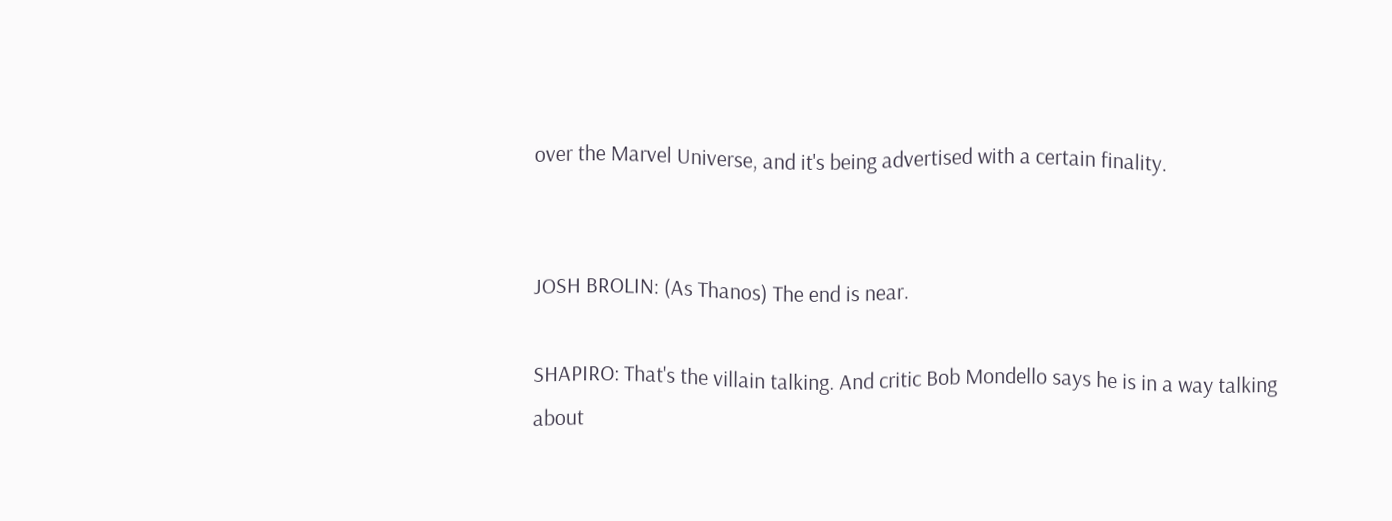over the Marvel Universe, and it's being advertised with a certain finality.


JOSH BROLIN: (As Thanos) The end is near.

SHAPIRO: That's the villain talking. And critic Bob Mondello says he is in a way talking about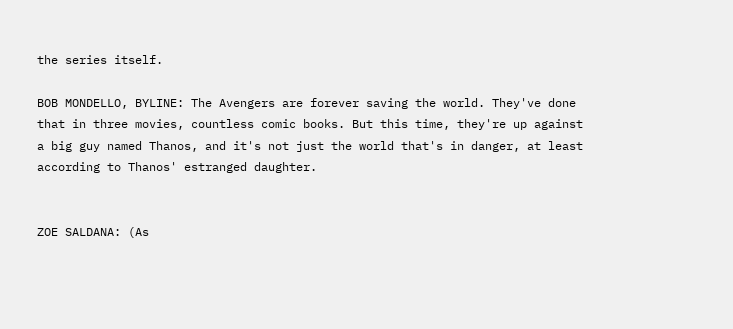the series itself.

BOB MONDELLO, BYLINE: The Avengers are forever saving the world. They've done that in three movies, countless comic books. But this time, they're up against a big guy named Thanos, and it's not just the world that's in danger, at least according to Thanos' estranged daughter.


ZOE SALDANA: (As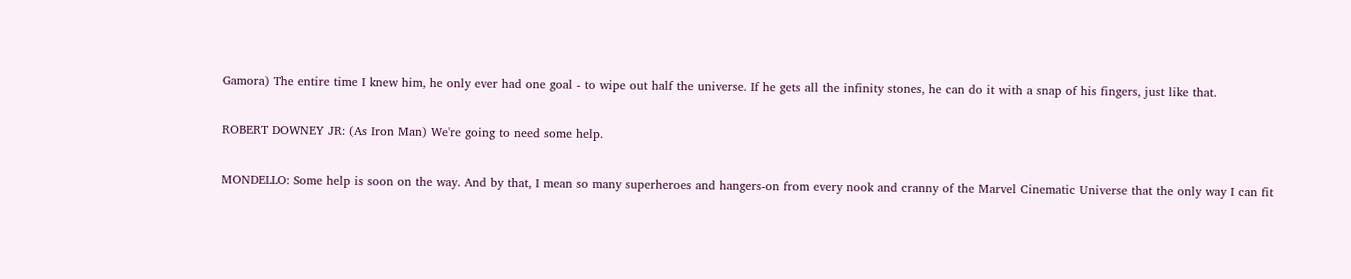Gamora) The entire time I knew him, he only ever had one goal - to wipe out half the universe. If he gets all the infinity stones, he can do it with a snap of his fingers, just like that.

ROBERT DOWNEY JR: (As Iron Man) We're going to need some help.

MONDELLO: Some help is soon on the way. And by that, I mean so many superheroes and hangers-on from every nook and cranny of the Marvel Cinematic Universe that the only way I can fit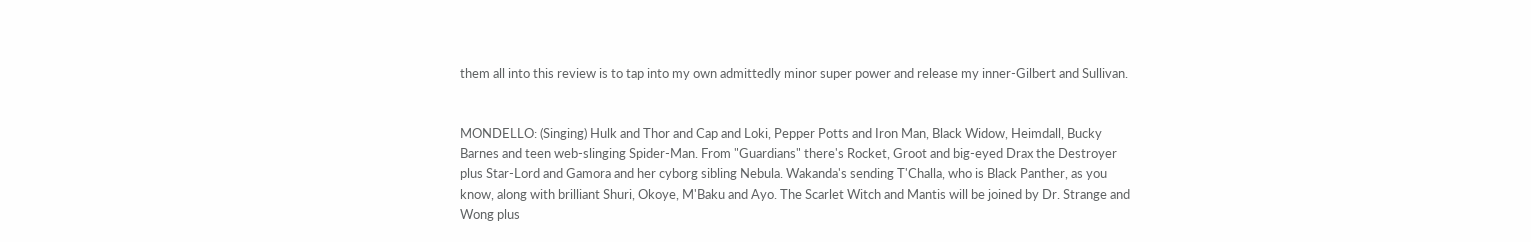them all into this review is to tap into my own admittedly minor super power and release my inner-Gilbert and Sullivan.


MONDELLO: (Singing) Hulk and Thor and Cap and Loki, Pepper Potts and Iron Man, Black Widow, Heimdall, Bucky Barnes and teen web-slinging Spider-Man. From "Guardians" there's Rocket, Groot and big-eyed Drax the Destroyer plus Star-Lord and Gamora and her cyborg sibling Nebula. Wakanda's sending T'Challa, who is Black Panther, as you know, along with brilliant Shuri, Okoye, M'Baku and Ayo. The Scarlet Witch and Mantis will be joined by Dr. Strange and Wong plus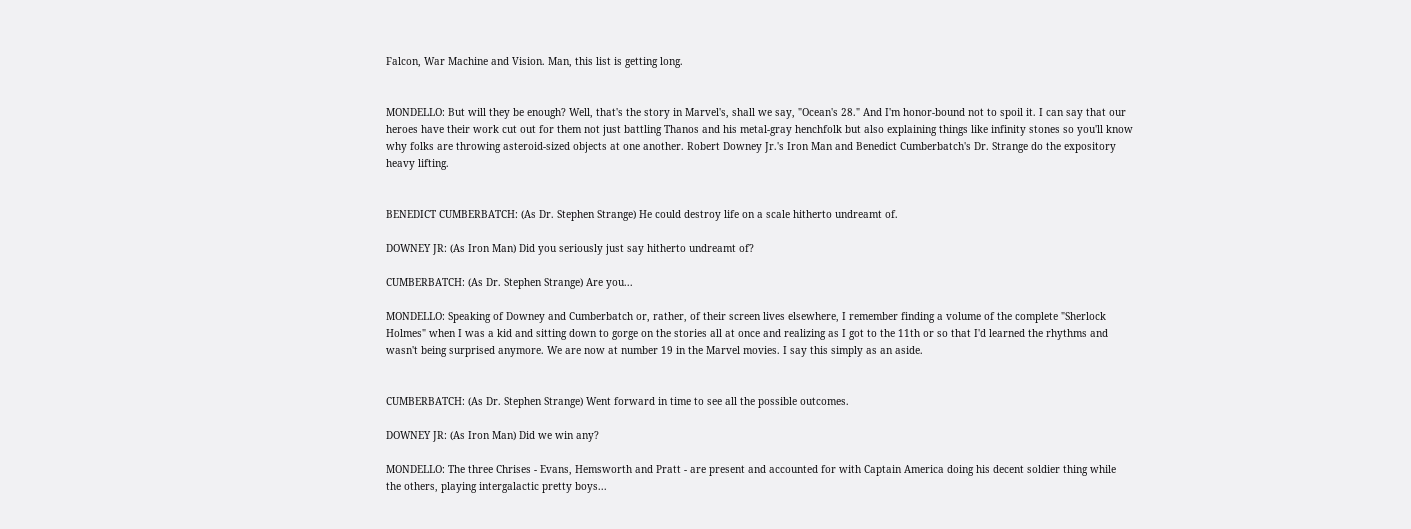Falcon, War Machine and Vision. Man, this list is getting long.


MONDELLO: But will they be enough? Well, that's the story in Marvel's, shall we say, "Ocean's 28." And I'm honor-bound not to spoil it. I can say that our heroes have their work cut out for them not just battling Thanos and his metal-gray henchfolk but also explaining things like infinity stones so you'll know why folks are throwing asteroid-sized objects at one another. Robert Downey Jr.'s Iron Man and Benedict Cumberbatch's Dr. Strange do the expository heavy lifting.


BENEDICT CUMBERBATCH: (As Dr. Stephen Strange) He could destroy life on a scale hitherto undreamt of.

DOWNEY JR: (As Iron Man) Did you seriously just say hitherto undreamt of?

CUMBERBATCH: (As Dr. Stephen Strange) Are you...

MONDELLO: Speaking of Downey and Cumberbatch or, rather, of their screen lives elsewhere, I remember finding a volume of the complete "Sherlock Holmes" when I was a kid and sitting down to gorge on the stories all at once and realizing as I got to the 11th or so that I'd learned the rhythms and wasn't being surprised anymore. We are now at number 19 in the Marvel movies. I say this simply as an aside.


CUMBERBATCH: (As Dr. Stephen Strange) Went forward in time to see all the possible outcomes.

DOWNEY JR: (As Iron Man) Did we win any?

MONDELLO: The three Chrises - Evans, Hemsworth and Pratt - are present and accounted for with Captain America doing his decent soldier thing while the others, playing intergalactic pretty boys...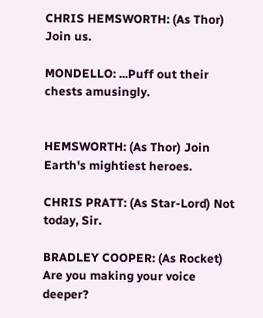CHRIS HEMSWORTH: (As Thor) Join us.

MONDELLO: ...Puff out their chests amusingly.


HEMSWORTH: (As Thor) Join Earth's mightiest heroes.

CHRIS PRATT: (As Star-Lord) Not today, Sir.

BRADLEY COOPER: (As Rocket) Are you making your voice deeper?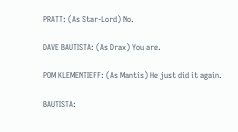PRATT: (As Star-Lord) No.

DAVE BAUTISTA: (As Drax) You are.

POM KLEMENTIEFF: (As Mantis) He just did it again.

BAUTISTA: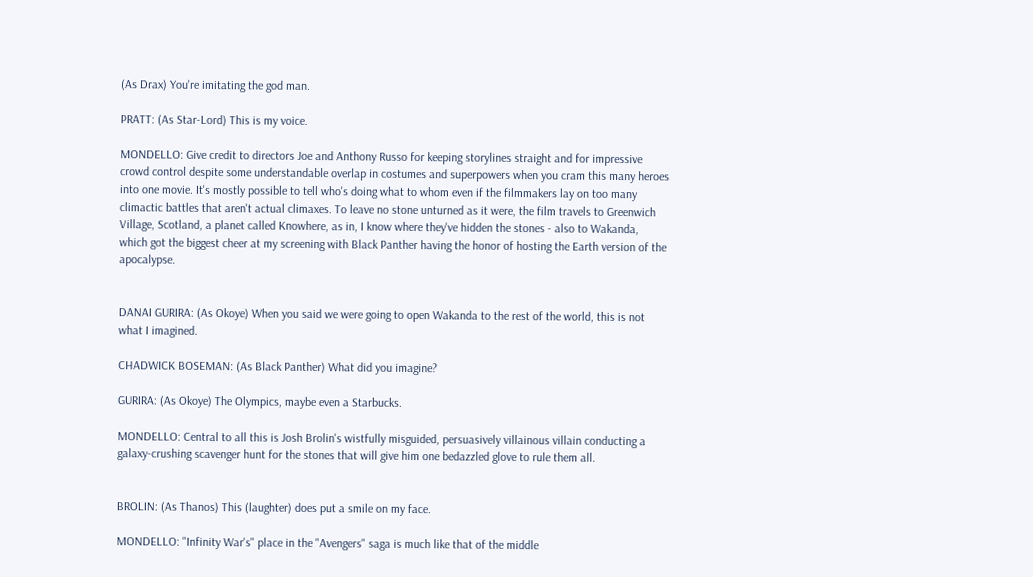(As Drax) You're imitating the god man.

PRATT: (As Star-Lord) This is my voice.

MONDELLO: Give credit to directors Joe and Anthony Russo for keeping storylines straight and for impressive crowd control despite some understandable overlap in costumes and superpowers when you cram this many heroes into one movie. It's mostly possible to tell who's doing what to whom even if the filmmakers lay on too many climactic battles that aren't actual climaxes. To leave no stone unturned as it were, the film travels to Greenwich Village, Scotland, a planet called Knowhere, as in, I know where they've hidden the stones - also to Wakanda, which got the biggest cheer at my screening with Black Panther having the honor of hosting the Earth version of the apocalypse.


DANAI GURIRA: (As Okoye) When you said we were going to open Wakanda to the rest of the world, this is not what I imagined.

CHADWICK BOSEMAN: (As Black Panther) What did you imagine?

GURIRA: (As Okoye) The Olympics, maybe even a Starbucks.

MONDELLO: Central to all this is Josh Brolin's wistfully misguided, persuasively villainous villain conducting a galaxy-crushing scavenger hunt for the stones that will give him one bedazzled glove to rule them all.


BROLIN: (As Thanos) This (laughter) does put a smile on my face.

MONDELLO: "Infinity War's" place in the "Avengers" saga is much like that of the middle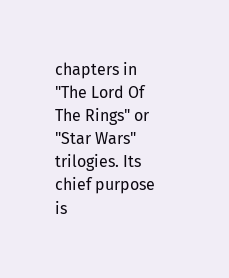chapters in "The Lord Of The Rings" or "Star Wars" trilogies. Its chief purpose is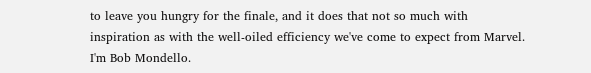to leave you hungry for the finale, and it does that not so much with inspiration as with the well-oiled efficiency we've come to expect from Marvel. I'm Bob Mondello.